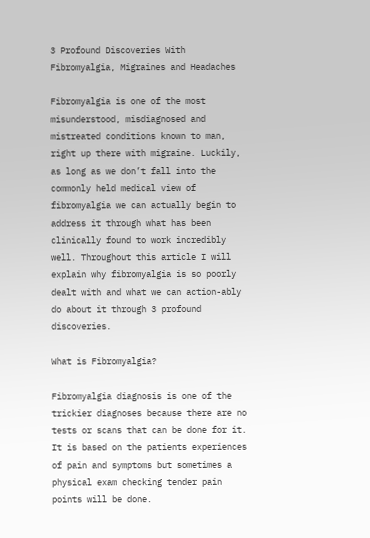3 Profound Discoveries With Fibromyalgia, Migraines and Headaches

Fibromyalgia is one of the most misunderstood, misdiagnosed and mistreated conditions known to man, right up there with migraine. Luckily, as long as we don’t fall into the commonly held medical view of fibromyalgia we can actually begin to address it through what has been clinically found to work incredibly well. Throughout this article I will explain why fibromyalgia is so poorly dealt with and what we can action-ably do about it through 3 profound discoveries.

What is Fibromyalgia?

Fibromyalgia diagnosis is one of the trickier diagnoses because there are no tests or scans that can be done for it. It is based on the patients experiences of pain and symptoms but sometimes a physical exam checking tender pain points will be done.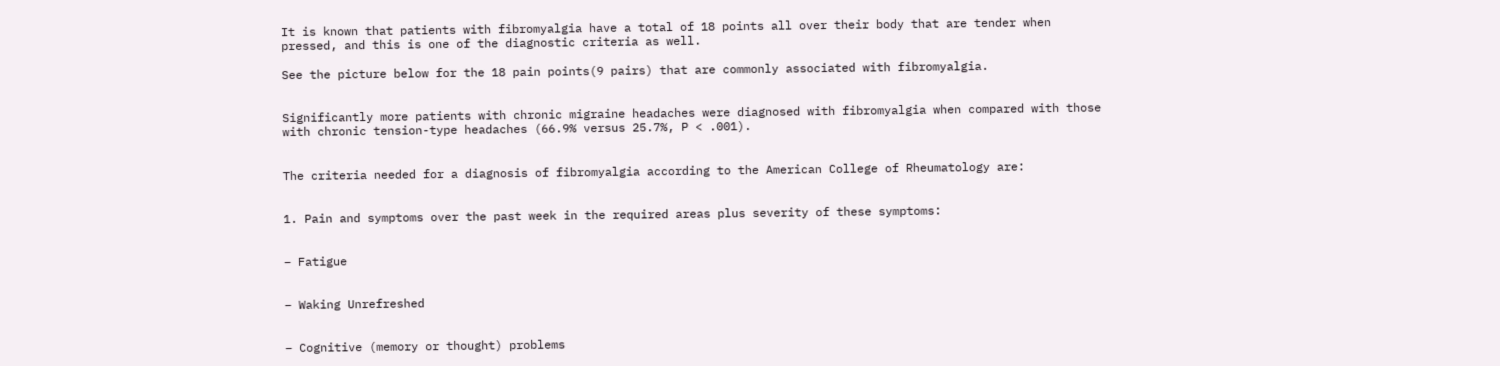It is known that patients with fibromyalgia have a total of 18 points all over their body that are tender when pressed, and this is one of the diagnostic criteria as well.

See the picture below for the 18 pain points(9 pairs) that are commonly associated with fibromyalgia.


Significantly more patients with chronic migraine headaches were diagnosed with fibromyalgia when compared with those with chronic tension-type headaches (66.9% versus 25.7%, P < .001).


The criteria needed for a diagnosis of fibromyalgia according to the American College of Rheumatology are:


1. Pain and symptoms over the past week in the required areas plus severity of these symptoms:


– Fatigue


– Waking Unrefreshed


– Cognitive (memory or thought) problems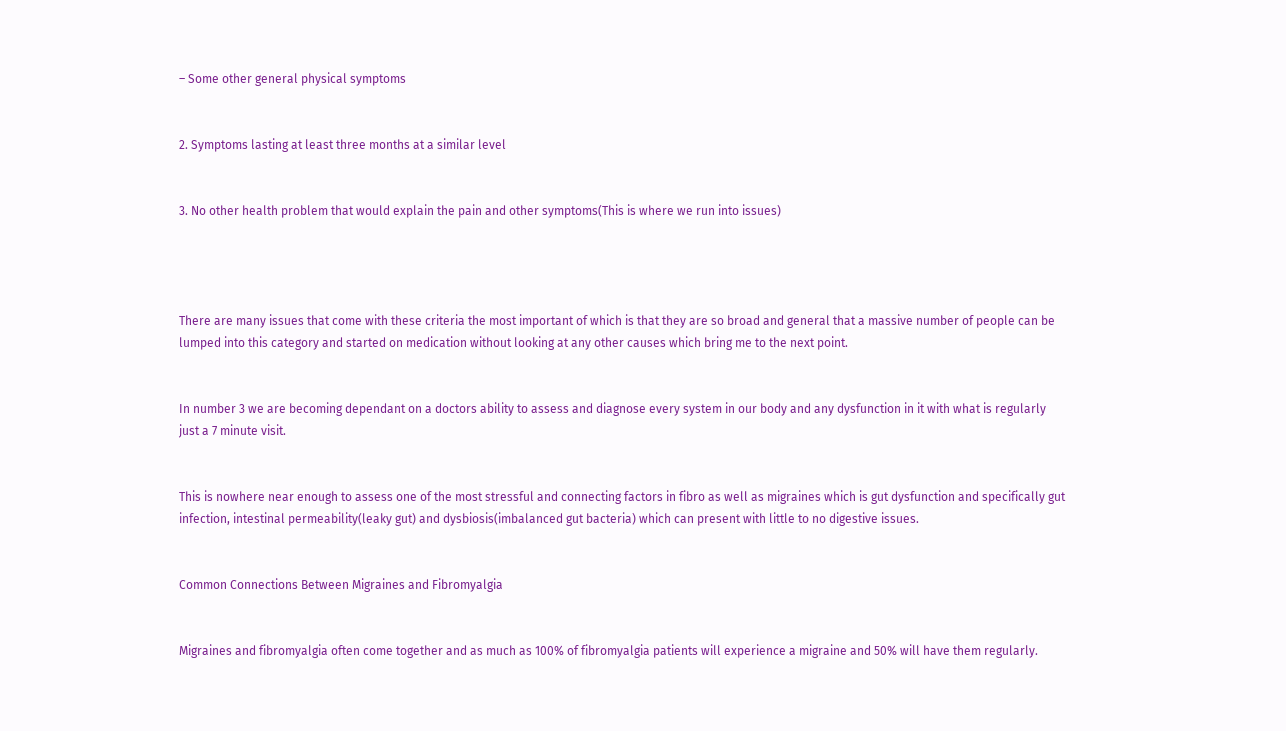– Some other general physical symptoms


2. Symptoms lasting at least three months at a similar level


3. No other health problem that would explain the pain and other symptoms(This is where we run into issues)




There are many issues that come with these criteria the most important of which is that they are so broad and general that a massive number of people can be lumped into this category and started on medication without looking at any other causes which bring me to the next point.


In number 3 we are becoming dependant on a doctors ability to assess and diagnose every system in our body and any dysfunction in it with what is regularly just a 7 minute visit.


This is nowhere near enough to assess one of the most stressful and connecting factors in fibro as well as migraines which is gut dysfunction and specifically gut infection, intestinal permeability(leaky gut) and dysbiosis(imbalanced gut bacteria) which can present with little to no digestive issues.


Common Connections Between Migraines and Fibromyalgia


Migraines and fibromyalgia often come together and as much as 100% of fibromyalgia patients will experience a migraine and 50% will have them regularly.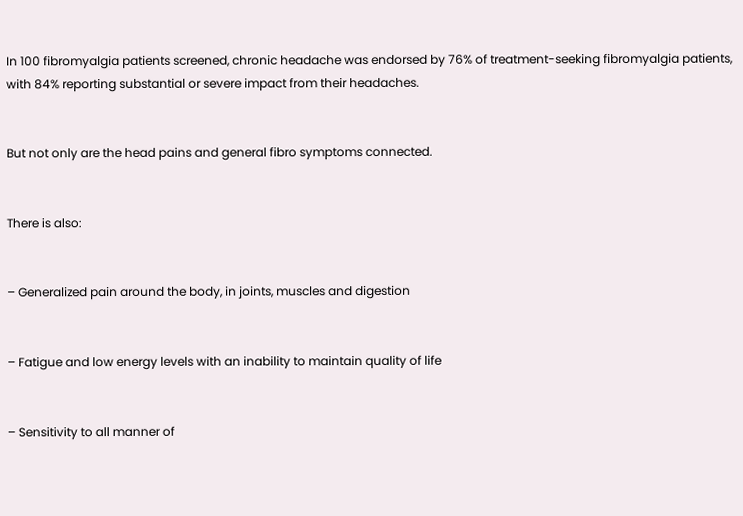In 100 fibromyalgia patients screened, chronic headache was endorsed by 76% of treatment-seeking fibromyalgia patients, with 84% reporting substantial or severe impact from their headaches.


But not only are the head pains and general fibro symptoms connected.


There is also:


– Generalized pain around the body, in joints, muscles and digestion


– Fatigue and low energy levels with an inability to maintain quality of life


– Sensitivity to all manner of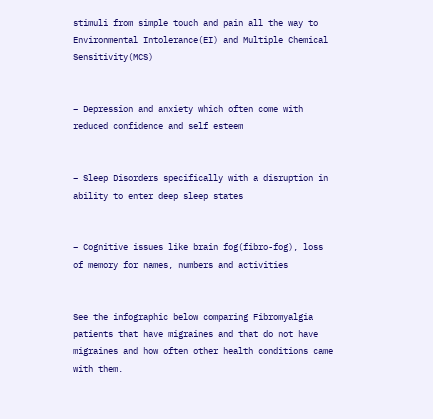stimuli from simple touch and pain all the way to Environmental Intolerance(EI) and Multiple Chemical Sensitivity(MCS)


– Depression and anxiety which often come with reduced confidence and self esteem


– Sleep Disorders specifically with a disruption in ability to enter deep sleep states


– Cognitive issues like brain fog(fibro-fog), loss of memory for names, numbers and activities


See the infographic below comparing Fibromyalgia patients that have migraines and that do not have migraines and how often other health conditions came with them.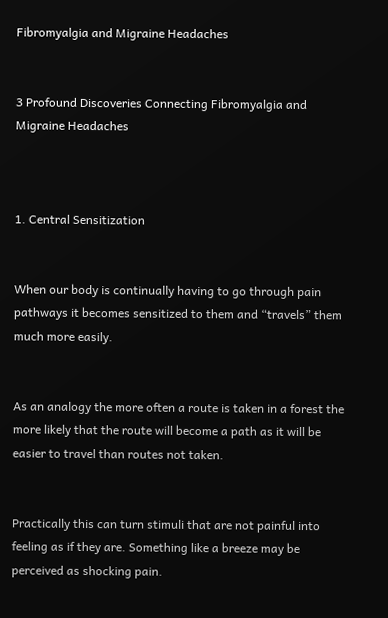Fibromyalgia and Migraine Headaches


3 Profound Discoveries Connecting Fibromyalgia and Migraine Headaches



1. Central Sensitization


When our body is continually having to go through pain pathways it becomes sensitized to them and “travels” them much more easily.


As an analogy the more often a route is taken in a forest the more likely that the route will become a path as it will be easier to travel than routes not taken.


Practically this can turn stimuli that are not painful into feeling as if they are. Something like a breeze may be perceived as shocking pain.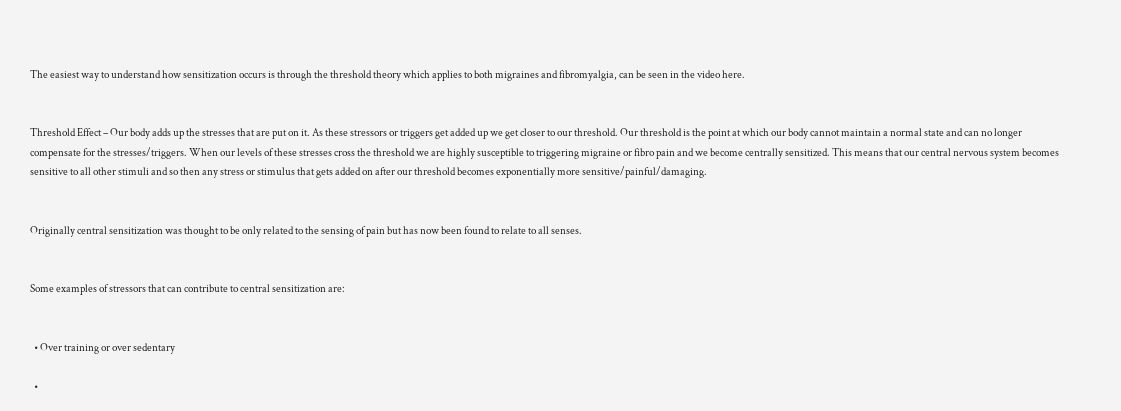The easiest way to understand how sensitization occurs is through the threshold theory which applies to both migraines and fibromyalgia, can be seen in the video here.


Threshold Effect – Our body adds up the stresses that are put on it. As these stressors or triggers get added up we get closer to our threshold. Our threshold is the point at which our body cannot maintain a normal state and can no longer compensate for the stresses/triggers. When our levels of these stresses cross the threshold we are highly susceptible to triggering migraine or fibro pain and we become centrally sensitized. This means that our central nervous system becomes sensitive to all other stimuli and so then any stress or stimulus that gets added on after our threshold becomes exponentially more sensitive/painful/damaging.


Originally central sensitization was thought to be only related to the sensing of pain but has now been found to relate to all senses.


Some examples of stressors that can contribute to central sensitization are:


  • Over training or over sedentary

  •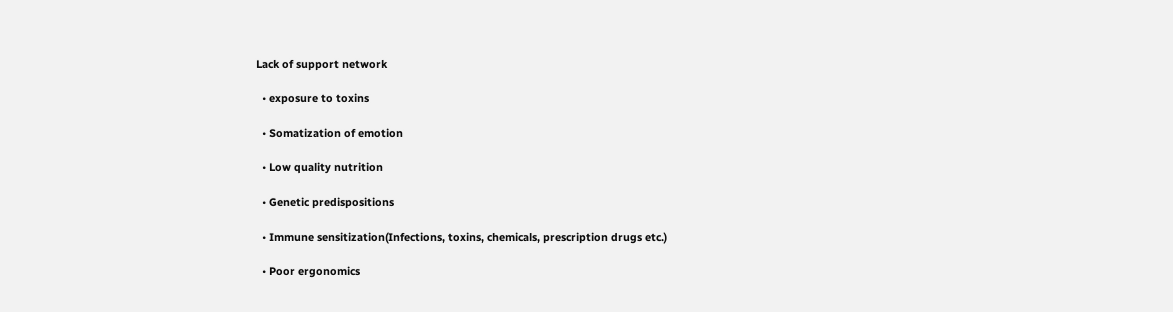Lack of support network

  • exposure to toxins

  • Somatization of emotion

  • Low quality nutrition

  • Genetic predispositions

  • Immune sensitization(Infections, toxins, chemicals, prescription drugs etc.)

  • Poor ergonomics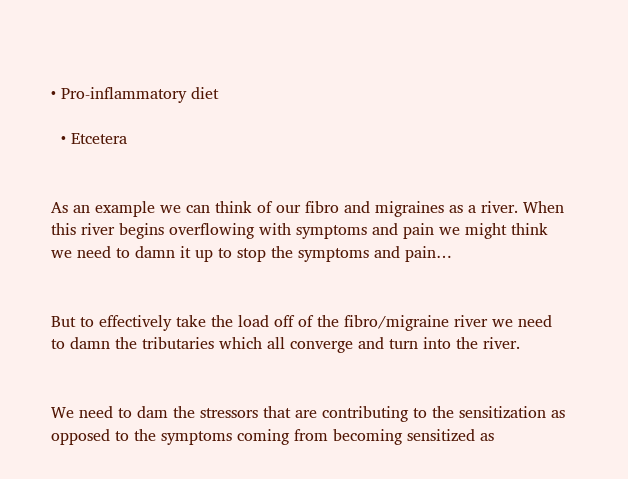• Pro-inflammatory diet

  • Etcetera


As an example we can think of our fibro and migraines as a river. When this river begins overflowing with symptoms and pain we might think we need to damn it up to stop the symptoms and pain…


But to effectively take the load off of the fibro/migraine river we need to damn the tributaries which all converge and turn into the river.


We need to dam the stressors that are contributing to the sensitization as opposed to the symptoms coming from becoming sensitized as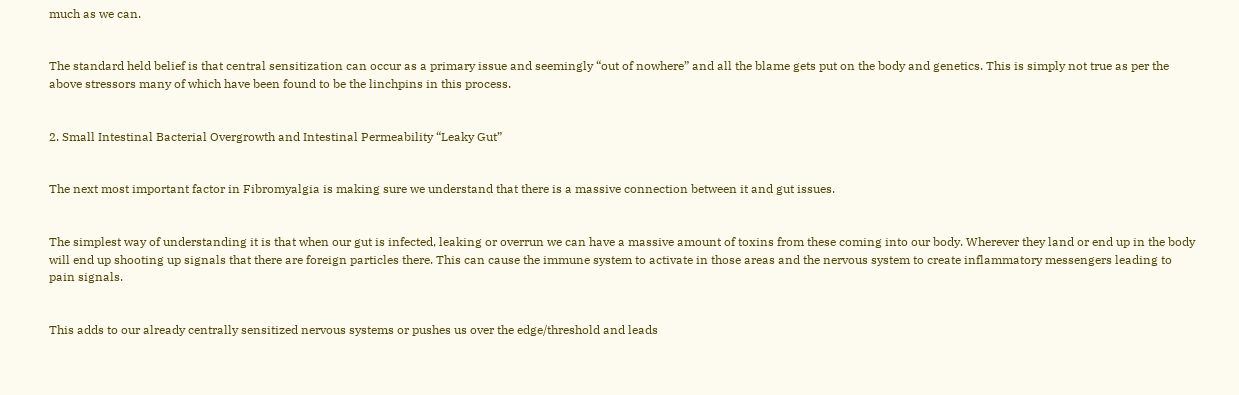much as we can.


The standard held belief is that central sensitization can occur as a primary issue and seemingly “out of nowhere” and all the blame gets put on the body and genetics. This is simply not true as per the above stressors many of which have been found to be the linchpins in this process.


2. Small Intestinal Bacterial Overgrowth and Intestinal Permeability “Leaky Gut”


The next most important factor in Fibromyalgia is making sure we understand that there is a massive connection between it and gut issues.


The simplest way of understanding it is that when our gut is infected, leaking or overrun we can have a massive amount of toxins from these coming into our body. Wherever they land or end up in the body will end up shooting up signals that there are foreign particles there. This can cause the immune system to activate in those areas and the nervous system to create inflammatory messengers leading to pain signals.


This adds to our already centrally sensitized nervous systems or pushes us over the edge/threshold and leads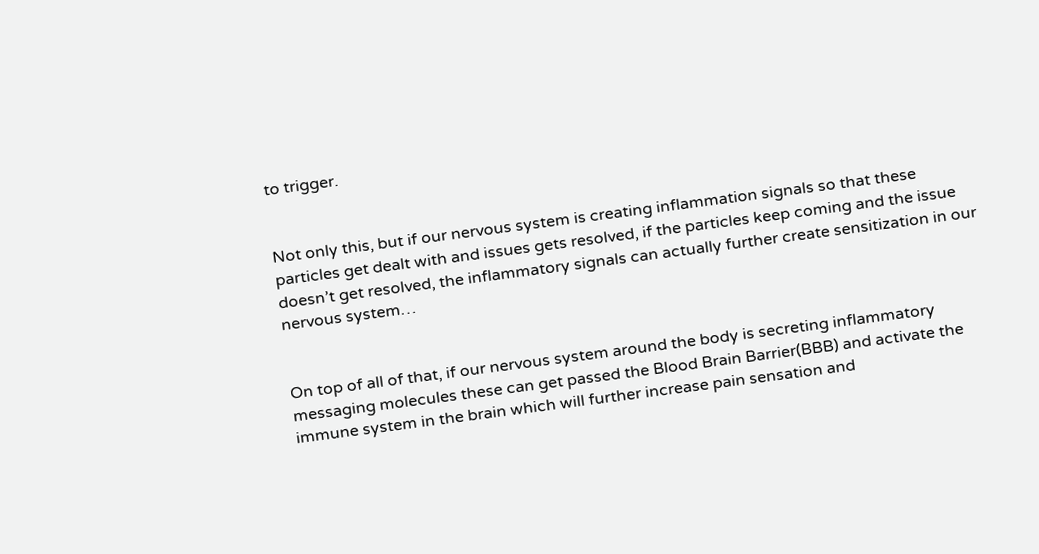to trigger.


Not only this, but if our nervous system is creating inflammation signals so that these particles get dealt with and issues gets resolved, if the particles keep coming and the issue doesn’t get resolved, the inflammatory signals can actually further create sensitization in our nervous system…


On top of all of that, if our nervous system around the body is secreting inflammatory messaging molecules these can get passed the Blood Brain Barrier(BBB) and activate the immune system in the brain which will further increase pain sensation and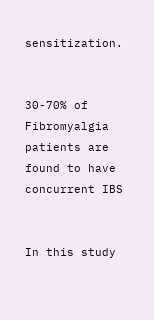sensitization.


30-70% of Fibromyalgia patients are found to have concurrent IBS


In this study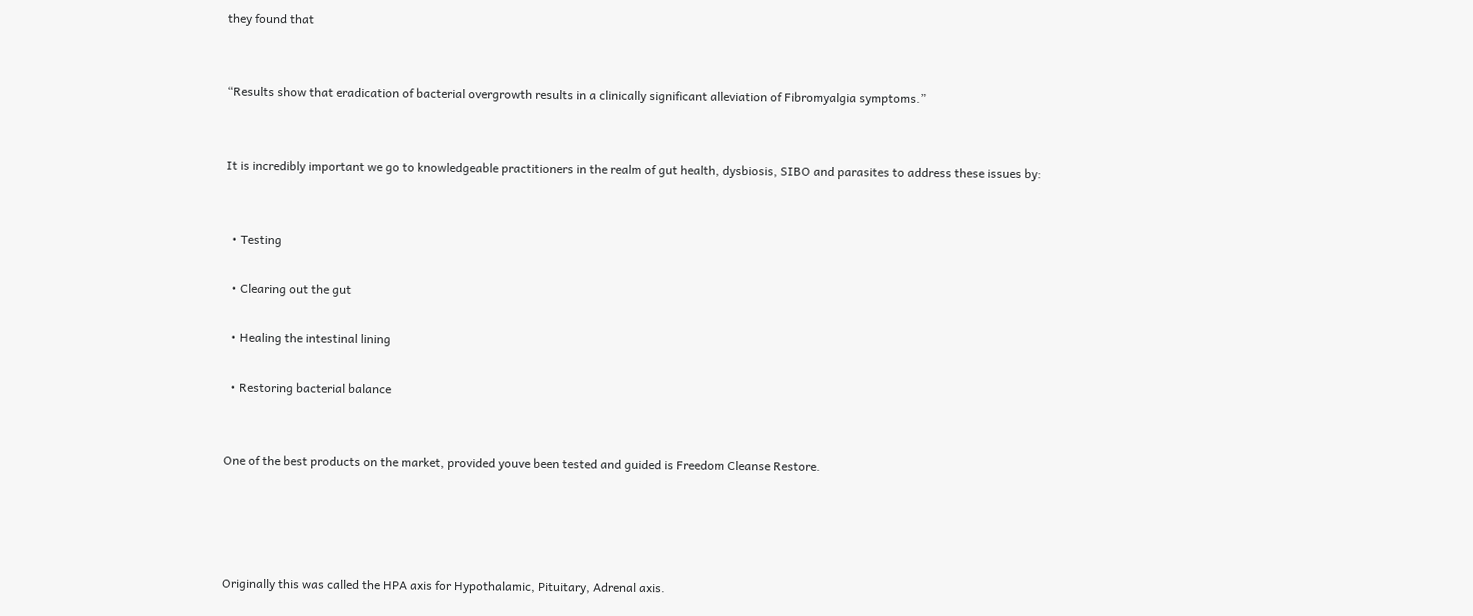they found that


“Results show that eradication of bacterial overgrowth results in a clinically significant alleviation of Fibromyalgia symptoms.”


It is incredibly important we go to knowledgeable practitioners in the realm of gut health, dysbiosis, SIBO and parasites to address these issues by:


  • Testing

  • Clearing out the gut

  • Healing the intestinal lining

  • Restoring bacterial balance


One of the best products on the market, provided youve been tested and guided is Freedom Cleanse Restore.




Originally this was called the HPA axis for Hypothalamic, Pituitary, Adrenal axis.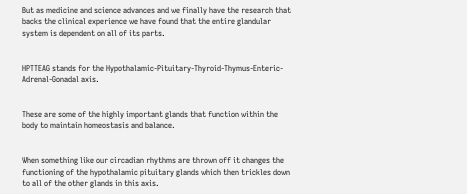But as medicine and science advances and we finally have the research that backs the clinical experience we have found that the entire glandular system is dependent on all of its parts.


HPTTEAG stands for the Hypothalamic-Pituitary-Thyroid-Thymus-Enteric-Adrenal-Gonadal axis.


These are some of the highly important glands that function within the body to maintain homeostasis and balance.


When something like our circadian rhythms are thrown off it changes the functioning of the hypothalamic pituitary glands which then trickles down to all of the other glands in this axis.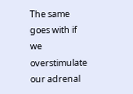The same goes with if we overstimulate our adrenal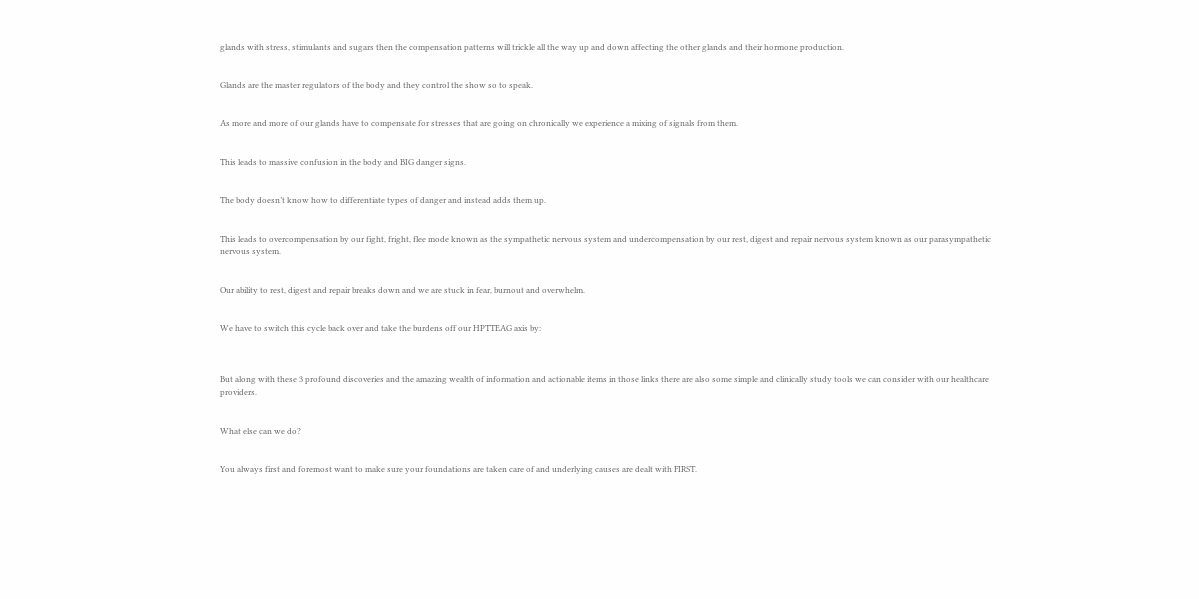glands with stress, stimulants and sugars then the compensation patterns will trickle all the way up and down affecting the other glands and their hormone production.


Glands are the master regulators of the body and they control the show so to speak.


As more and more of our glands have to compensate for stresses that are going on chronically we experience a mixing of signals from them.


This leads to massive confusion in the body and BIG danger signs.


The body doesn’t know how to differentiate types of danger and instead adds them up.


This leads to overcompensation by our fight, fright, flee mode known as the sympathetic nervous system and undercompensation by our rest, digest and repair nervous system known as our parasympathetic nervous system.


Our ability to rest, digest and repair breaks down and we are stuck in fear, burnout and overwhelm.


We have to switch this cycle back over and take the burdens off our HPTTEAG axis by:



But along with these 3 profound discoveries and the amazing wealth of information and actionable items in those links there are also some simple and clinically study tools we can consider with our healthcare providers.


What else can we do?


You always first and foremost want to make sure your foundations are taken care of and underlying causes are dealt with FIRST.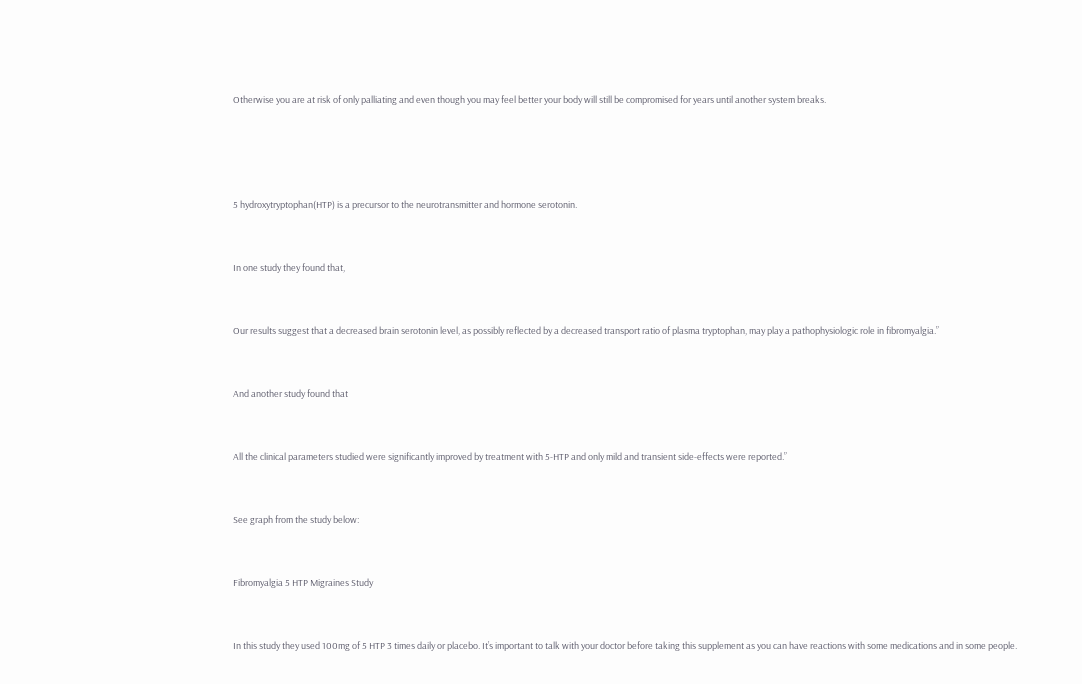Otherwise you are at risk of only palliating and even though you may feel better your body will still be compromised for years until another system breaks.




5 hydroxytryptophan(HTP) is a precursor to the neurotransmitter and hormone serotonin.


In one study they found that,


Our results suggest that a decreased brain serotonin level, as possibly reflected by a decreased transport ratio of plasma tryptophan, may play a pathophysiologic role in fibromyalgia.”


And another study found that


All the clinical parameters studied were significantly improved by treatment with 5-HTP and only mild and transient side-effects were reported.”


See graph from the study below:


Fibromyalgia 5 HTP Migraines Study


In this study they used 100mg of 5 HTP 3 times daily or placebo. It’s important to talk with your doctor before taking this supplement as you can have reactions with some medications and in some people.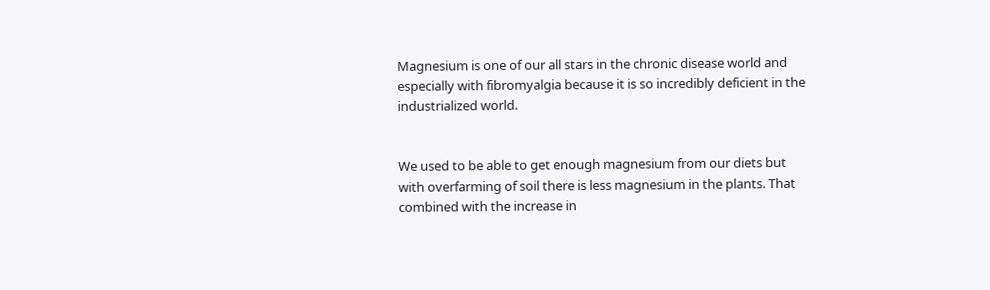Magnesium is one of our all stars in the chronic disease world and especially with fibromyalgia because it is so incredibly deficient in the industrialized world.


We used to be able to get enough magnesium from our diets but with overfarming of soil there is less magnesium in the plants. That combined with the increase in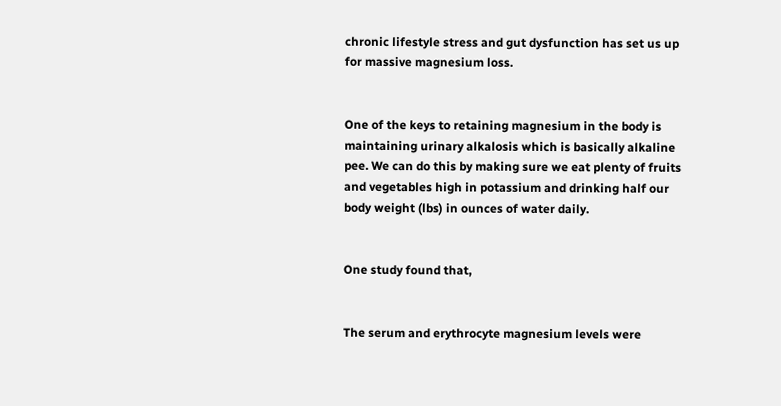chronic lifestyle stress and gut dysfunction has set us up for massive magnesium loss.


One of the keys to retaining magnesium in the body is maintaining urinary alkalosis which is basically alkaline pee. We can do this by making sure we eat plenty of fruits and vegetables high in potassium and drinking half our body weight (lbs) in ounces of water daily.


One study found that,


The serum and erythrocyte magnesium levels were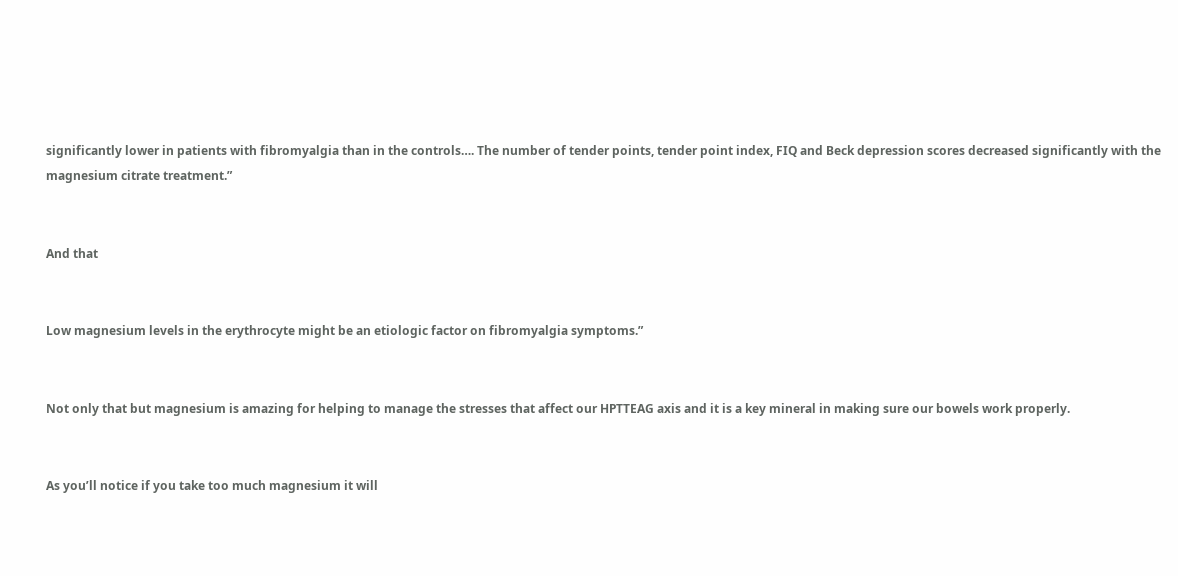significantly lower in patients with fibromyalgia than in the controls…. The number of tender points, tender point index, FIQ and Beck depression scores decreased significantly with the magnesium citrate treatment.”


And that


Low magnesium levels in the erythrocyte might be an etiologic factor on fibromyalgia symptoms.”


Not only that but magnesium is amazing for helping to manage the stresses that affect our HPTTEAG axis and it is a key mineral in making sure our bowels work properly.


As you’ll notice if you take too much magnesium it will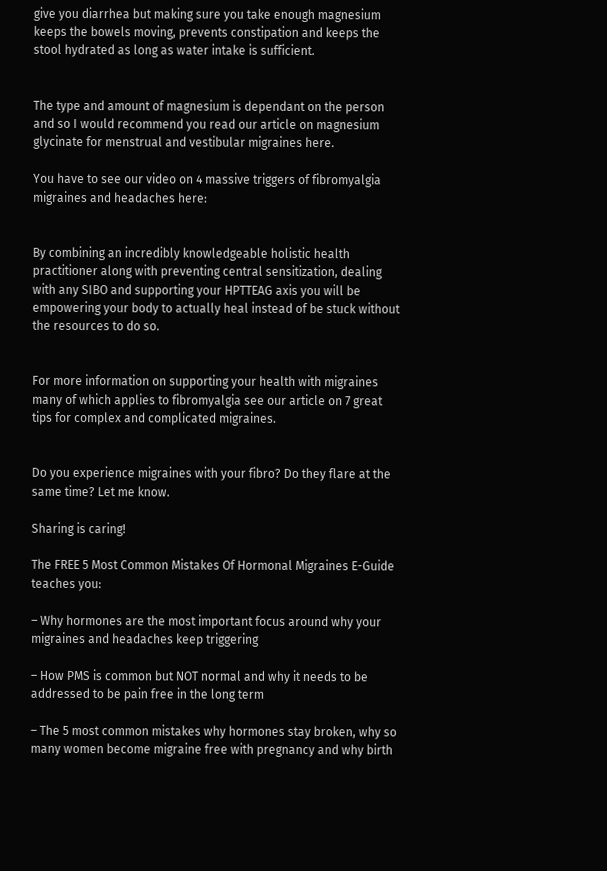give you diarrhea but making sure you take enough magnesium keeps the bowels moving, prevents constipation and keeps the stool hydrated as long as water intake is sufficient.


The type and amount of magnesium is dependant on the person and so I would recommend you read our article on magnesium glycinate for menstrual and vestibular migraines here.

You have to see our video on 4 massive triggers of fibromyalgia migraines and headaches here:


By combining an incredibly knowledgeable holistic health practitioner along with preventing central sensitization, dealing with any SIBO and supporting your HPTTEAG axis you will be empowering your body to actually heal instead of be stuck without the resources to do so.


For more information on supporting your health with migraines many of which applies to fibromyalgia see our article on 7 great tips for complex and complicated migraines.


Do you experience migraines with your fibro? Do they flare at the same time? Let me know.

Sharing is caring!

The FREE 5 Most Common Mistakes Of Hormonal Migraines E-Guide teaches you:

– Why hormones are the most important focus around why your migraines and headaches keep triggering

– How PMS is common but NOT normal and why it needs to be addressed to be pain free in the long term

– The 5 most common mistakes why hormones stay broken, why so many women become migraine free with pregnancy and why birth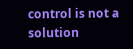control is not a solution